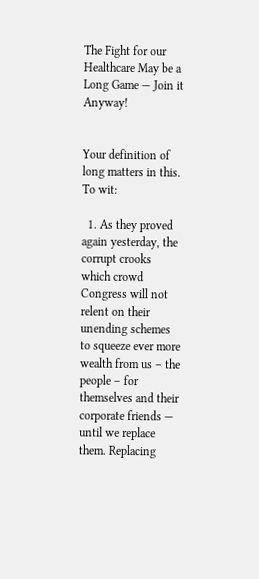The Fight for our Healthcare May be a Long Game — Join it Anyway!


Your definition of long matters in this. To wit:

  1. As they proved again yesterday, the corrupt crooks which crowd Congress will not relent on their unending schemes to squeeze ever more wealth from us – the people – for themselves and their corporate friends — until we replace them. Replacing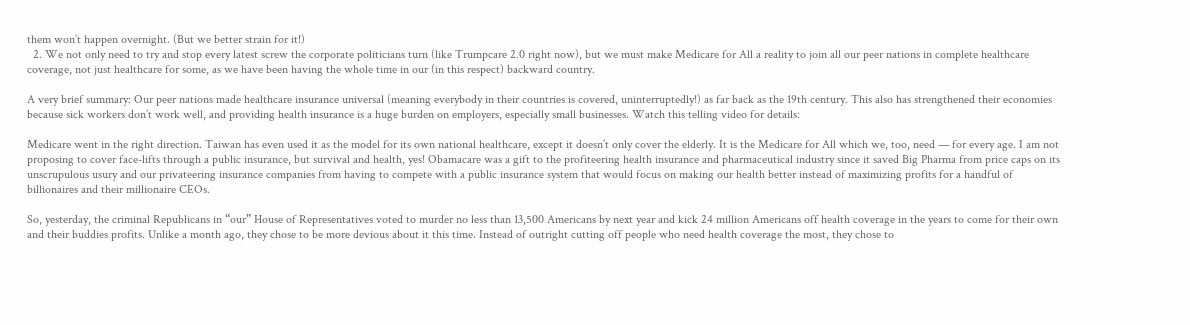them won’t happen overnight. (But we better strain for it!)
  2. We not only need to try and stop every latest screw the corporate politicians turn (like Trumpcare 2.0 right now), but we must make Medicare for All a reality to join all our peer nations in complete healthcare coverage, not just healthcare for some, as we have been having the whole time in our (in this respect) backward country.

A very brief summary: Our peer nations made healthcare insurance universal (meaning everybody in their countries is covered, uninterruptedly!) as far back as the 19th century. This also has strengthened their economies because sick workers don’t work well, and providing health insurance is a huge burden on employers, especially small businesses. Watch this telling video for details:

Medicare went in the right direction. Taiwan has even used it as the model for its own national healthcare, except it doesn’t only cover the elderly. It is the Medicare for All which we, too, need — for every age. I am not proposing to cover face-lifts through a public insurance, but survival and health, yes! Obamacare was a gift to the profiteering health insurance and pharmaceutical industry since it saved Big Pharma from price caps on its unscrupulous usury and our privateering insurance companies from having to compete with a public insurance system that would focus on making our health better instead of maximizing profits for a handful of billionaires and their millionaire CEOs.

So, yesterday, the criminal Republicans in “our” House of Representatives voted to murder no less than 13,500 Americans by next year and kick 24 million Americans off health coverage in the years to come for their own and their buddies profits. Unlike a month ago, they chose to be more devious about it this time. Instead of outright cutting off people who need health coverage the most, they chose to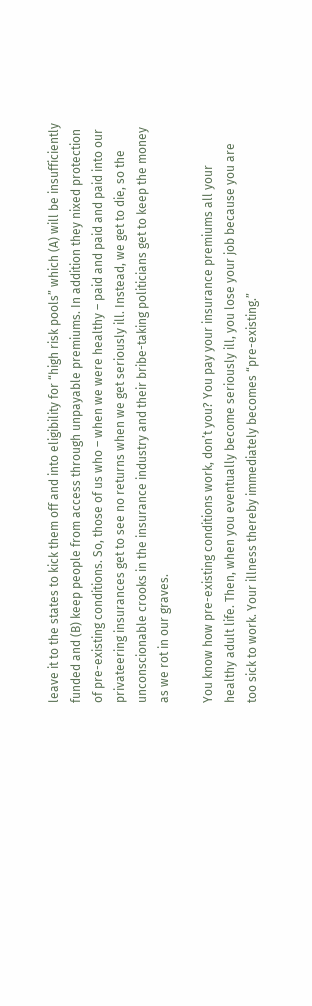leave it to the states to kick them off and into eligibility for “high risk pools” which (A) will be insufficiently funded and (B) keep people from access through unpayable premiums. In addition they nixed protection of pre-existing conditions. So, those of us who – when we were healthy – paid and paid and paid into our privateering insurances get to see no returns when we get seriously ill. Instead, we get to die, so the unconscionable crooks in the insurance industry and their bribe-taking politicians get to keep the money as we rot in our graves.

You know how pre-existing conditions work, don’t you? You pay your insurance premiums all your healthy adult life. Then, when you eventually become seriously ill, you lose your job because you are too sick to work. Your illness thereby immediately becomes “pre-existing.”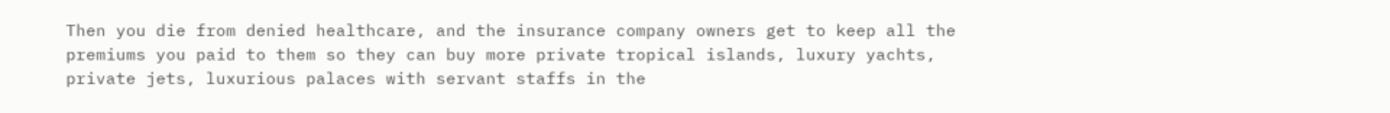Then you die from denied healthcare, and the insurance company owners get to keep all the premiums you paid to them so they can buy more private tropical islands, luxury yachts, private jets, luxurious palaces with servant staffs in the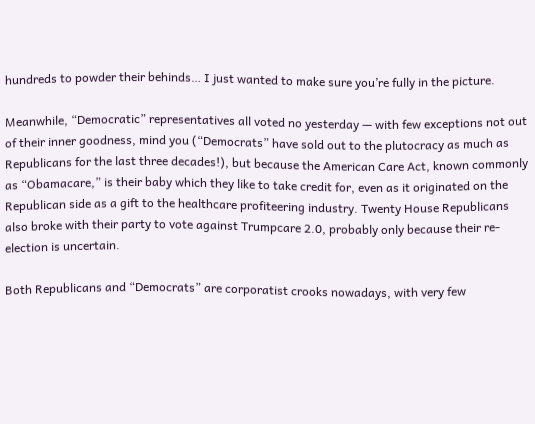hundreds to powder their behinds… I just wanted to make sure you’re fully in the picture.

Meanwhile, “Democratic” representatives all voted no yesterday — with few exceptions not out of their inner goodness, mind you (“Democrats” have sold out to the plutocracy as much as Republicans for the last three decades!), but because the American Care Act, known commonly as “Obamacare,” is their baby which they like to take credit for, even as it originated on the Republican side as a gift to the healthcare profiteering industry. Twenty House Republicans also broke with their party to vote against Trumpcare 2.0, probably only because their re-election is uncertain.

Both Republicans and “Democrats” are corporatist crooks nowadays, with very few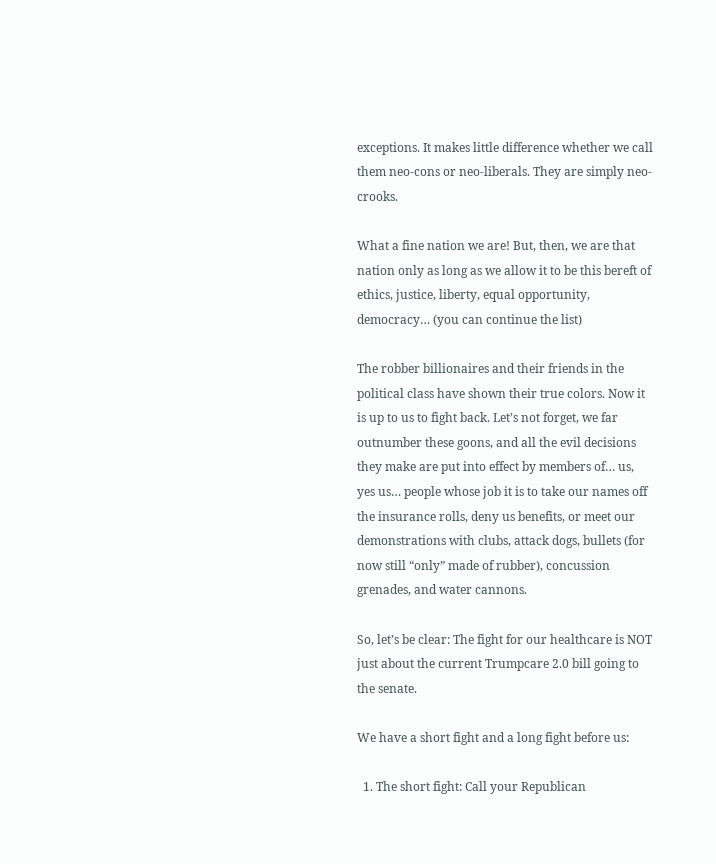exceptions. It makes little difference whether we call them neo-cons or neo-liberals. They are simply neo-crooks.

What a fine nation we are! But, then, we are that nation only as long as we allow it to be this bereft of ethics, justice, liberty, equal opportunity, democracy… (you can continue the list)

The robber billionaires and their friends in the political class have shown their true colors. Now it is up to us to fight back. Let’s not forget, we far outnumber these goons, and all the evil decisions they make are put into effect by members of… us, yes us… people whose job it is to take our names off the insurance rolls, deny us benefits, or meet our demonstrations with clubs, attack dogs, bullets (for now still “only” made of rubber), concussion grenades, and water cannons.

So, let’s be clear: The fight for our healthcare is NOT just about the current Trumpcare 2.0 bill going to the senate.

We have a short fight and a long fight before us:

  1. The short fight: Call your Republican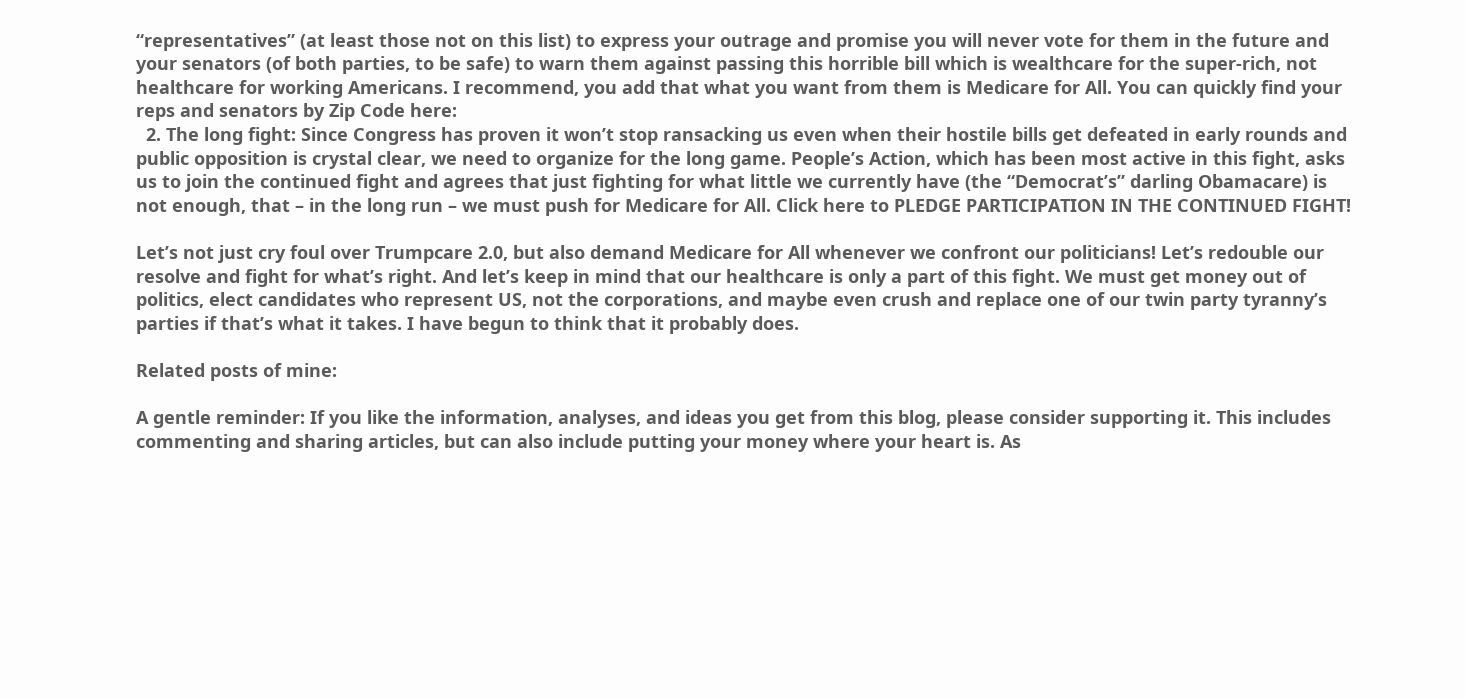“representatives” (at least those not on this list) to express your outrage and promise you will never vote for them in the future and your senators (of both parties, to be safe) to warn them against passing this horrible bill which is wealthcare for the super-rich, not healthcare for working Americans. I recommend, you add that what you want from them is Medicare for All. You can quickly find your reps and senators by Zip Code here:
  2. The long fight: Since Congress has proven it won’t stop ransacking us even when their hostile bills get defeated in early rounds and public opposition is crystal clear, we need to organize for the long game. People’s Action, which has been most active in this fight, asks us to join the continued fight and agrees that just fighting for what little we currently have (the “Democrat’s” darling Obamacare) is not enough, that – in the long run – we must push for Medicare for All. Click here to PLEDGE PARTICIPATION IN THE CONTINUED FIGHT!

Let’s not just cry foul over Trumpcare 2.0, but also demand Medicare for All whenever we confront our politicians! Let’s redouble our resolve and fight for what’s right. And let’s keep in mind that our healthcare is only a part of this fight. We must get money out of politics, elect candidates who represent US, not the corporations, and maybe even crush and replace one of our twin party tyranny’s parties if that’s what it takes. I have begun to think that it probably does.

Related posts of mine:

A gentle reminder: If you like the information, analyses, and ideas you get from this blog, please consider supporting it. This includes commenting and sharing articles, but can also include putting your money where your heart is. As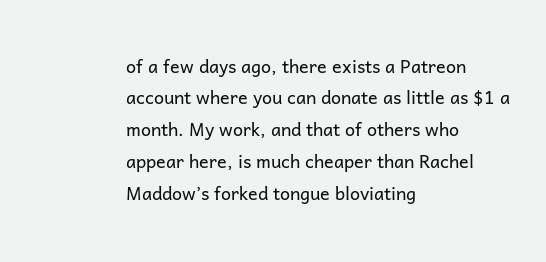of a few days ago, there exists a Patreon account where you can donate as little as $1 a month. My work, and that of others who appear here, is much cheaper than Rachel Maddow’s forked tongue bloviating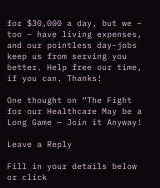for $30,000 a day, but we – too – have living expenses, and our pointless day-jobs keep us from serving you better. Help free our time, if you can. Thanks!

One thought on “The Fight for our Healthcare May be a Long Game — Join it Anyway!

Leave a Reply

Fill in your details below or click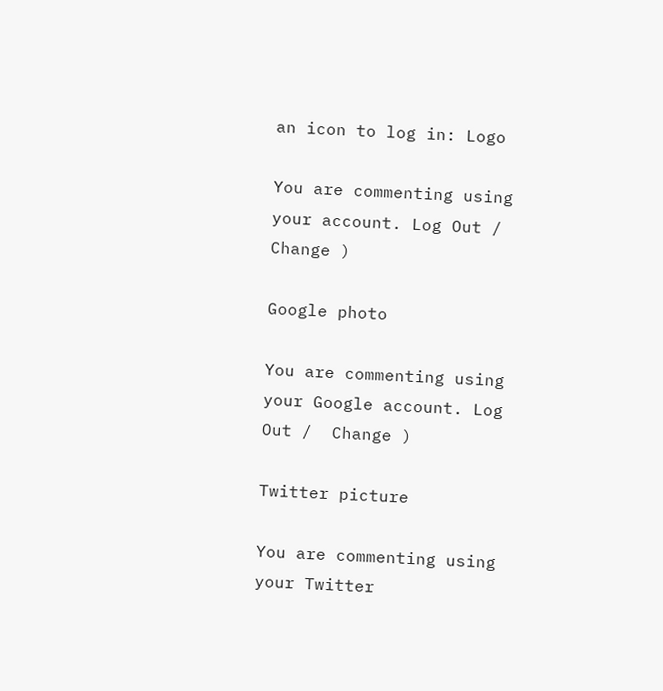an icon to log in: Logo

You are commenting using your account. Log Out /  Change )

Google photo

You are commenting using your Google account. Log Out /  Change )

Twitter picture

You are commenting using your Twitter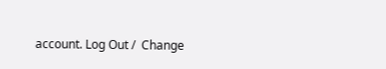account. Log Out /  Change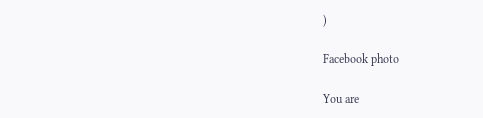)

Facebook photo

You are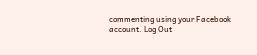commenting using your Facebook account. Log Out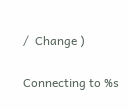/  Change )

Connecting to %s